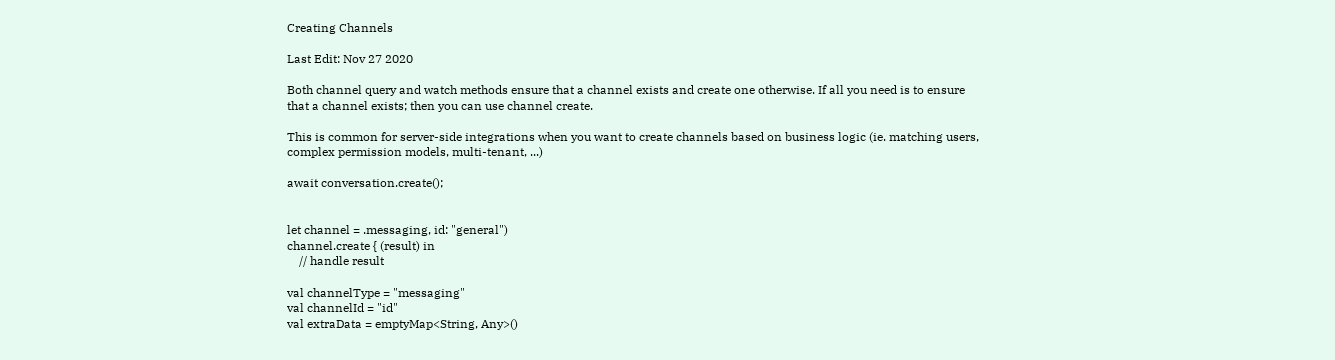Creating Channels

Last Edit: Nov 27 2020

Both channel query and watch methods ensure that a channel exists and create one otherwise. If all you need is to ensure that a channel exists; then you can use channel create.

This is common for server-side integrations when you want to create channels based on business logic (ie. matching users, complex permission models, multi-tenant, ...)

await conversation.create();


let channel = .messaging, id: "general")
channel.create { (result) in
    // handle result

val channelType = "messaging"
val channelId = "id"
val extraData = emptyMap<String, Any>()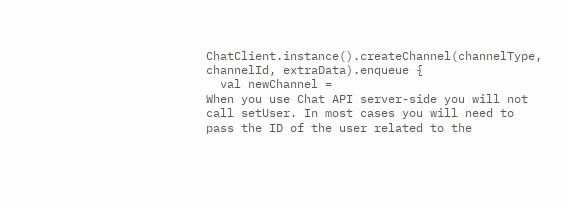ChatClient.instance().createChannel(channelType, channelId, extraData).enqueue {
  val newChannel =
When you use Chat API server-side you will not call setUser. In most cases you will need to pass the ID of the user related to the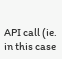API call (ie. in this case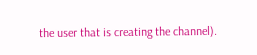the user that is creating the channel).